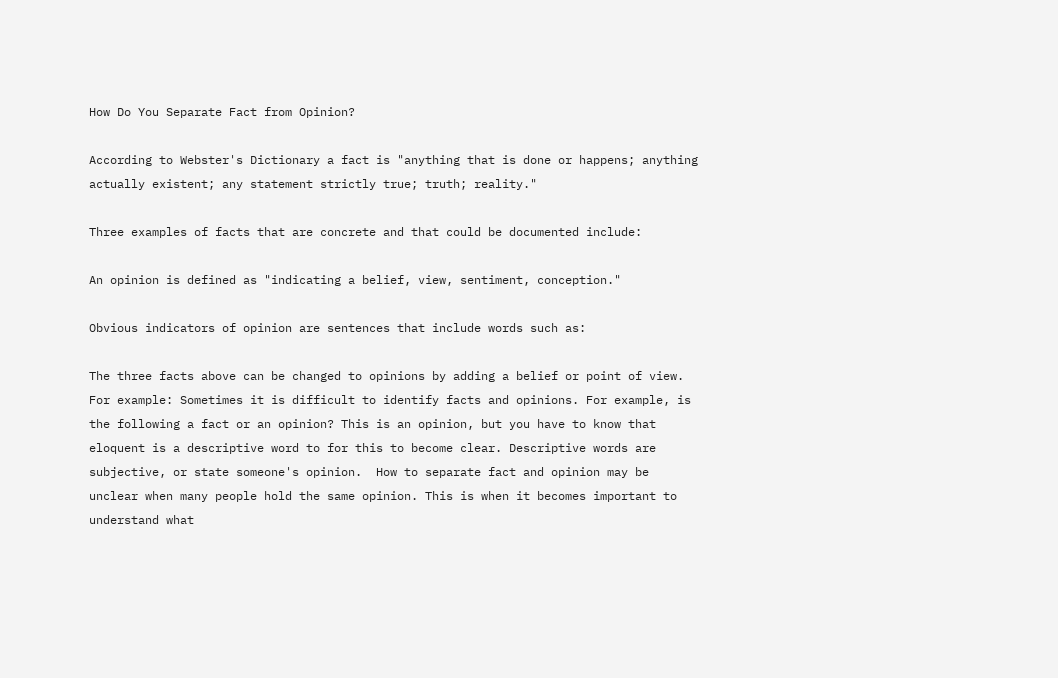How Do You Separate Fact from Opinion?

According to Webster's Dictionary a fact is "anything that is done or happens; anything actually existent; any statement strictly true; truth; reality."

Three examples of facts that are concrete and that could be documented include:

An opinion is defined as "indicating a belief, view, sentiment, conception."

Obvious indicators of opinion are sentences that include words such as:

The three facts above can be changed to opinions by adding a belief or point of view. For example: Sometimes it is difficult to identify facts and opinions. For example, is the following a fact or an opinion? This is an opinion, but you have to know that eloquent is a descriptive word to for this to become clear. Descriptive words are subjective, or state someone's opinion.  How to separate fact and opinion may be unclear when many people hold the same opinion. This is when it becomes important to understand what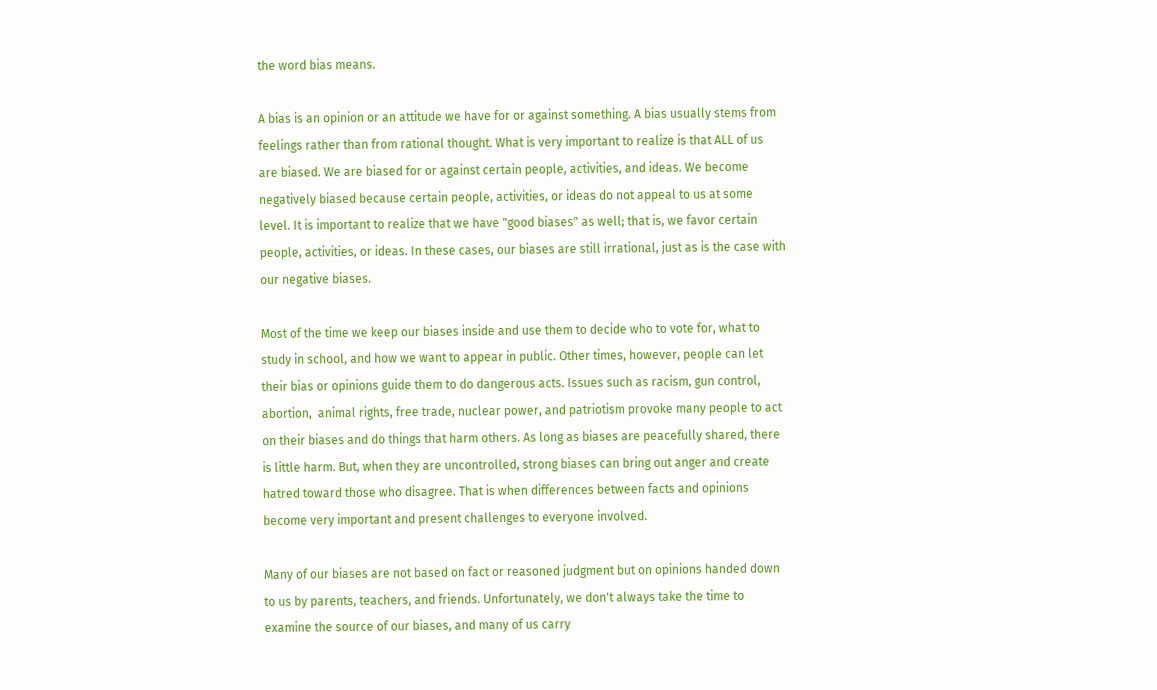the word bias means.

A bias is an opinion or an attitude we have for or against something. A bias usually stems from feelings rather than from rational thought. What is very important to realize is that ALL of us are biased. We are biased for or against certain people, activities, and ideas. We become negatively biased because certain people, activities, or ideas do not appeal to us at some level. It is important to realize that we have "good biases" as well; that is, we favor certain people, activities, or ideas. In these cases, our biases are still irrational, just as is the case with our negative biases.

Most of the time we keep our biases inside and use them to decide who to vote for, what to study in school, and how we want to appear in public. Other times, however, people can let their bias or opinions guide them to do dangerous acts. Issues such as racism, gun control, abortion,  animal rights, free trade, nuclear power, and patriotism provoke many people to act on their biases and do things that harm others. As long as biases are peacefully shared, there is little harm. But, when they are uncontrolled, strong biases can bring out anger and create hatred toward those who disagree. That is when differences between facts and opinions become very important and present challenges to everyone involved.

Many of our biases are not based on fact or reasoned judgment but on opinions handed down to us by parents, teachers, and friends. Unfortunately, we don't always take the time to examine the source of our biases, and many of us carry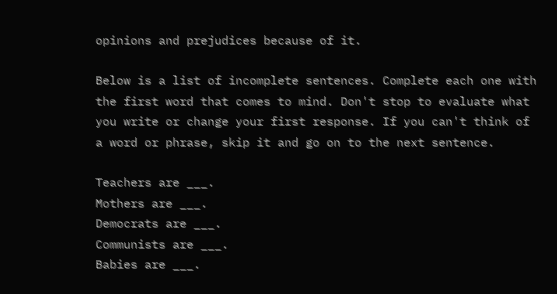opinions and prejudices because of it.

Below is a list of incomplete sentences. Complete each one with the first word that comes to mind. Don't stop to evaluate what you write or change your first response. If you can't think of a word or phrase, skip it and go on to the next sentence.

Teachers are ___.
Mothers are ___.
Democrats are ___.
Communists are ___.
Babies are ___.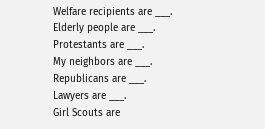Welfare recipients are ___.
Elderly people are ___.
Protestants are ___.
My neighbors are ___.
Republicans are ___.
Lawyers are ___.
Girl Scouts are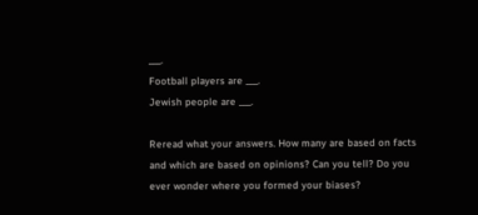___.
Football players are ___.
Jewish people are ___.

Reread what your answers. How many are based on facts and which are based on opinions? Can you tell? Do you ever wonder where you formed your biases?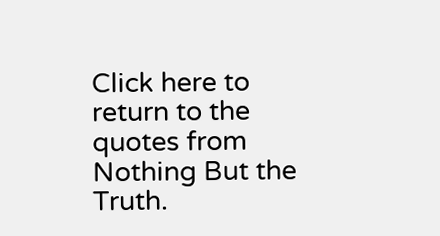Click here to return to the quotes from Nothing But the Truth.